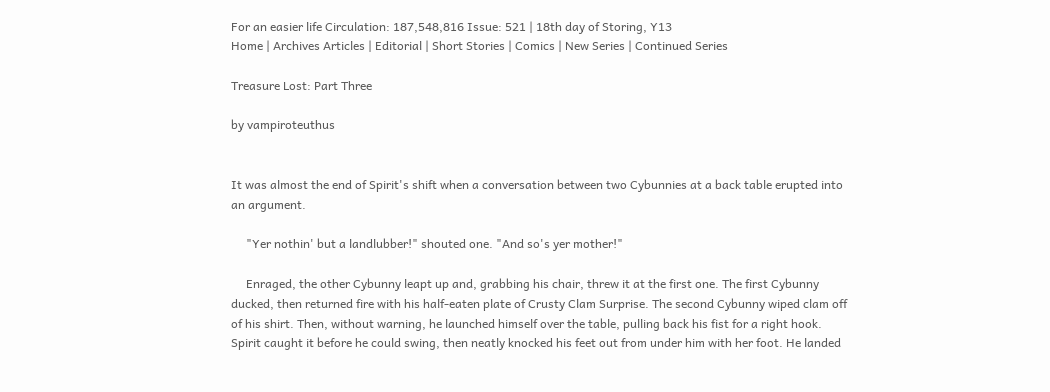For an easier life Circulation: 187,548,816 Issue: 521 | 18th day of Storing, Y13
Home | Archives Articles | Editorial | Short Stories | Comics | New Series | Continued Series

Treasure Lost: Part Three

by vampiroteuthus


It was almost the end of Spirit's shift when a conversation between two Cybunnies at a back table erupted into an argument.

     "Yer nothin' but a landlubber!" shouted one. "And so's yer mother!"

     Enraged, the other Cybunny leapt up and, grabbing his chair, threw it at the first one. The first Cybunny ducked, then returned fire with his half-eaten plate of Crusty Clam Surprise. The second Cybunny wiped clam off of his shirt. Then, without warning, he launched himself over the table, pulling back his fist for a right hook. Spirit caught it before he could swing, then neatly knocked his feet out from under him with her foot. He landed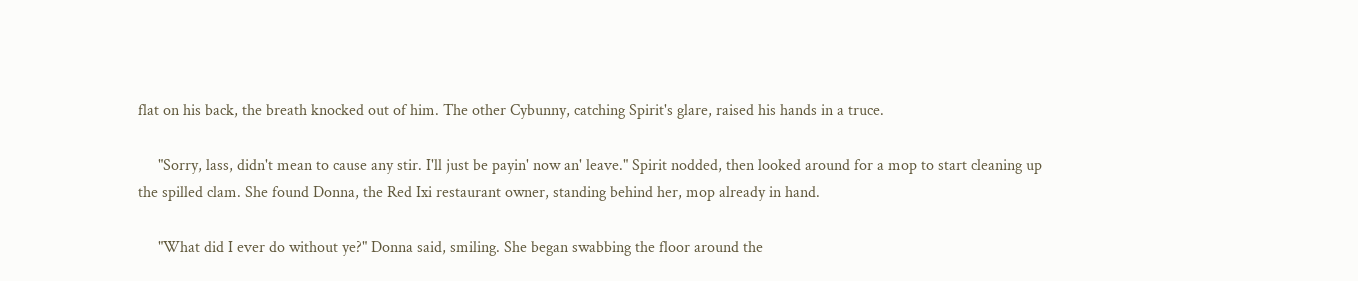flat on his back, the breath knocked out of him. The other Cybunny, catching Spirit's glare, raised his hands in a truce.

     "Sorry, lass, didn't mean to cause any stir. I'll just be payin' now an' leave." Spirit nodded, then looked around for a mop to start cleaning up the spilled clam. She found Donna, the Red Ixi restaurant owner, standing behind her, mop already in hand.

     "What did I ever do without ye?" Donna said, smiling. She began swabbing the floor around the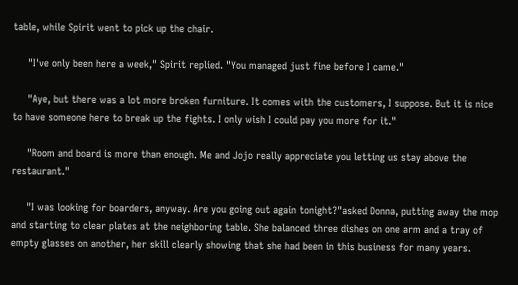table, while Spirit went to pick up the chair.

     "I've only been here a week," Spirit replied. "You managed just fine before I came."

     "Aye, but there was a lot more broken furniture. It comes with the customers, I suppose. But it is nice to have someone here to break up the fights. I only wish I could pay you more for it."

     "Room and board is more than enough. Me and Jojo really appreciate you letting us stay above the restaurant."

     "I was looking for boarders, anyway. Are you going out again tonight?"asked Donna, putting away the mop and starting to clear plates at the neighboring table. She balanced three dishes on one arm and a tray of empty glasses on another, her skill clearly showing that she had been in this business for many years.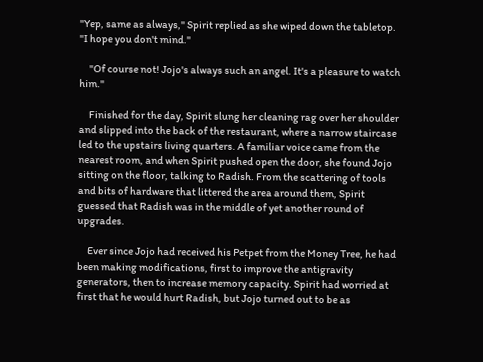"Yep, same as always," Spirit replied as she wiped down the tabletop. "I hope you don't mind."

     "Of course not! Jojo's always such an angel. It's a pleasure to watch him."

     Finished for the day, Spirit slung her cleaning rag over her shoulder and slipped into the back of the restaurant, where a narrow staircase led to the upstairs living quarters. A familiar voice came from the nearest room, and when Spirit pushed open the door, she found Jojo sitting on the floor, talking to Radish. From the scattering of tools and bits of hardware that littered the area around them, Spirit guessed that Radish was in the middle of yet another round of upgrades.

     Ever since Jojo had received his Petpet from the Money Tree, he had been making modifications, first to improve the antigravity generators, then to increase memory capacity. Spirit had worried at first that he would hurt Radish, but Jojo turned out to be as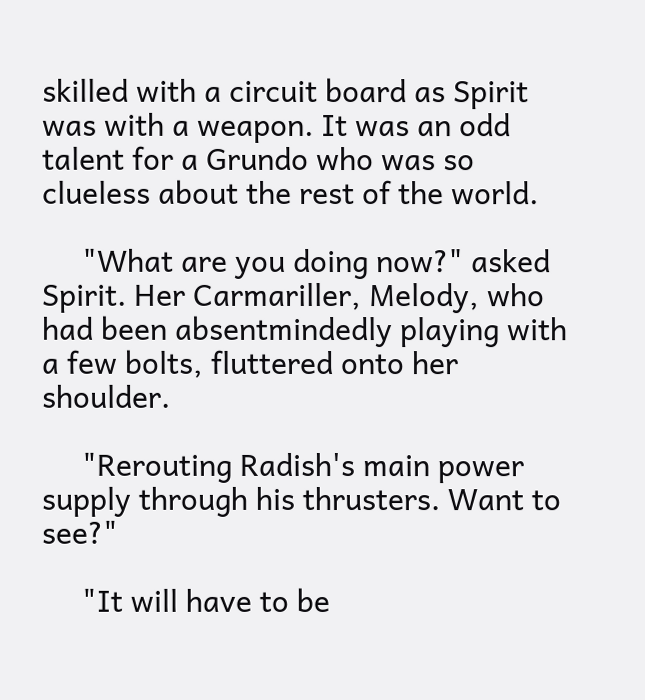skilled with a circuit board as Spirit was with a weapon. It was an odd talent for a Grundo who was so clueless about the rest of the world.

     "What are you doing now?" asked Spirit. Her Carmariller, Melody, who had been absentmindedly playing with a few bolts, fluttered onto her shoulder.

     "Rerouting Radish's main power supply through his thrusters. Want to see?"

     "It will have to be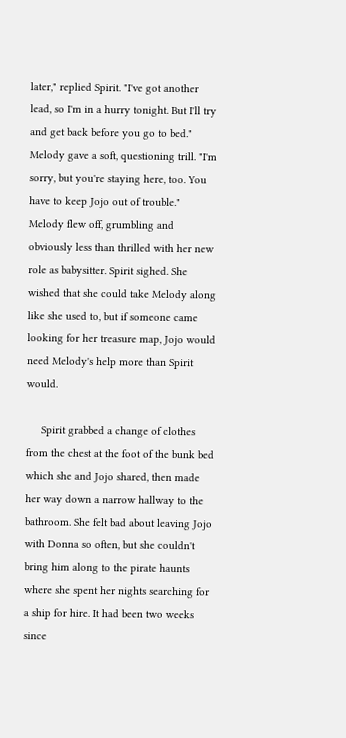later," replied Spirit. "I've got another lead, so I'm in a hurry tonight. But I'll try and get back before you go to bed." Melody gave a soft, questioning trill. "I'm sorry, but you're staying here, too. You have to keep Jojo out of trouble." Melody flew off, grumbling and obviously less than thrilled with her new role as babysitter. Spirit sighed. She wished that she could take Melody along like she used to, but if someone came looking for her treasure map, Jojo would need Melody's help more than Spirit would.

     Spirit grabbed a change of clothes from the chest at the foot of the bunk bed which she and Jojo shared, then made her way down a narrow hallway to the bathroom. She felt bad about leaving Jojo with Donna so often, but she couldn't bring him along to the pirate haunts where she spent her nights searching for a ship for hire. It had been two weeks since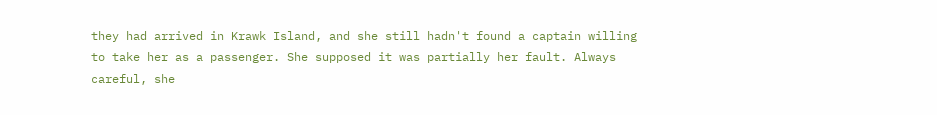they had arrived in Krawk Island, and she still hadn't found a captain willing to take her as a passenger. She supposed it was partially her fault. Always careful, she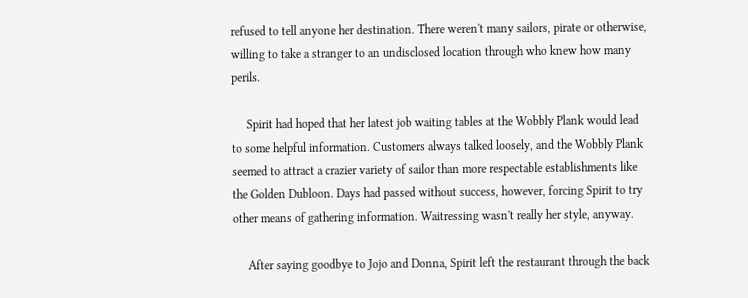refused to tell anyone her destination. There weren't many sailors, pirate or otherwise, willing to take a stranger to an undisclosed location through who knew how many perils.

     Spirit had hoped that her latest job waiting tables at the Wobbly Plank would lead to some helpful information. Customers always talked loosely, and the Wobbly Plank seemed to attract a crazier variety of sailor than more respectable establishments like the Golden Dubloon. Days had passed without success, however, forcing Spirit to try other means of gathering information. Waitressing wasn't really her style, anyway.

     After saying goodbye to Jojo and Donna, Spirit left the restaurant through the back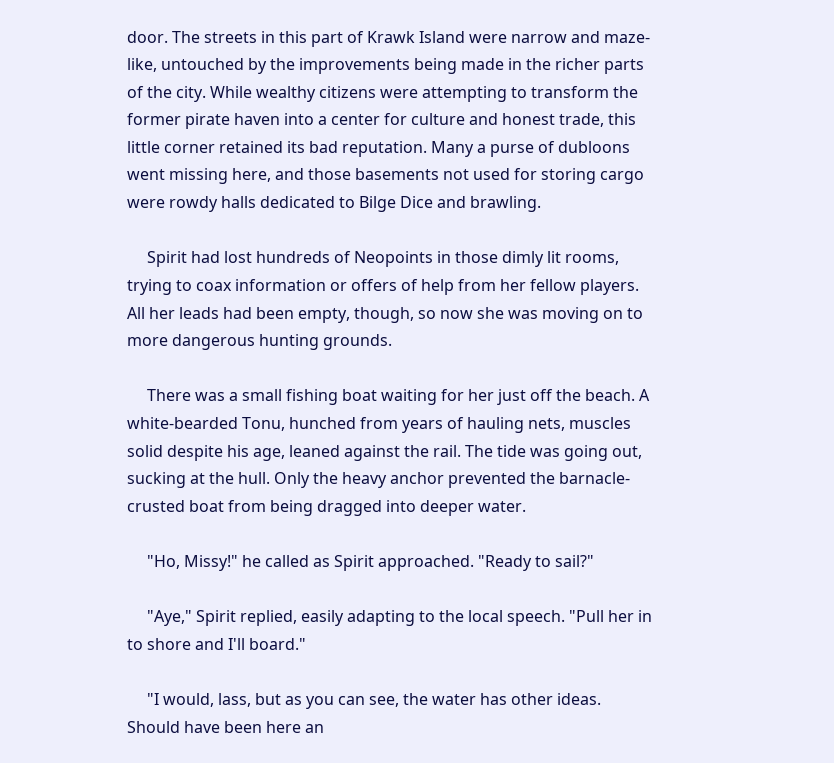door. The streets in this part of Krawk Island were narrow and maze-like, untouched by the improvements being made in the richer parts of the city. While wealthy citizens were attempting to transform the former pirate haven into a center for culture and honest trade, this little corner retained its bad reputation. Many a purse of dubloons went missing here, and those basements not used for storing cargo were rowdy halls dedicated to Bilge Dice and brawling.

     Spirit had lost hundreds of Neopoints in those dimly lit rooms, trying to coax information or offers of help from her fellow players. All her leads had been empty, though, so now she was moving on to more dangerous hunting grounds.

     There was a small fishing boat waiting for her just off the beach. A white-bearded Tonu, hunched from years of hauling nets, muscles solid despite his age, leaned against the rail. The tide was going out, sucking at the hull. Only the heavy anchor prevented the barnacle-crusted boat from being dragged into deeper water.

     "Ho, Missy!" he called as Spirit approached. "Ready to sail?"

     "Aye," Spirit replied, easily adapting to the local speech. "Pull her in to shore and I'll board."

     "I would, lass, but as you can see, the water has other ideas. Should have been here an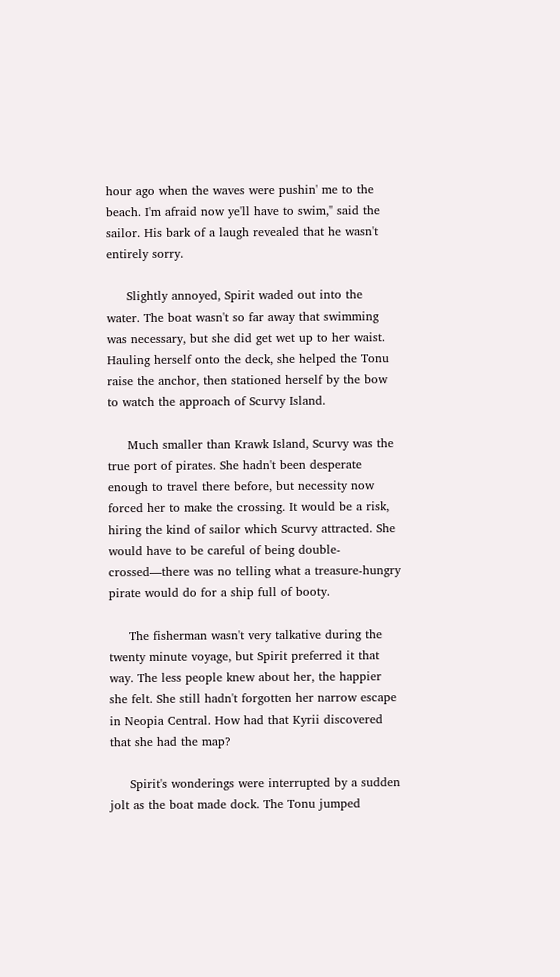hour ago when the waves were pushin' me to the beach. I'm afraid now ye'll have to swim," said the sailor. His bark of a laugh revealed that he wasn't entirely sorry.

     Slightly annoyed, Spirit waded out into the water. The boat wasn't so far away that swimming was necessary, but she did get wet up to her waist. Hauling herself onto the deck, she helped the Tonu raise the anchor, then stationed herself by the bow to watch the approach of Scurvy Island.

     Much smaller than Krawk Island, Scurvy was the true port of pirates. She hadn't been desperate enough to travel there before, but necessity now forced her to make the crossing. It would be a risk, hiring the kind of sailor which Scurvy attracted. She would have to be careful of being double-crossed—there was no telling what a treasure-hungry pirate would do for a ship full of booty.

     The fisherman wasn't very talkative during the twenty minute voyage, but Spirit preferred it that way. The less people knew about her, the happier she felt. She still hadn't forgotten her narrow escape in Neopia Central. How had that Kyrii discovered that she had the map?

     Spirit's wonderings were interrupted by a sudden jolt as the boat made dock. The Tonu jumped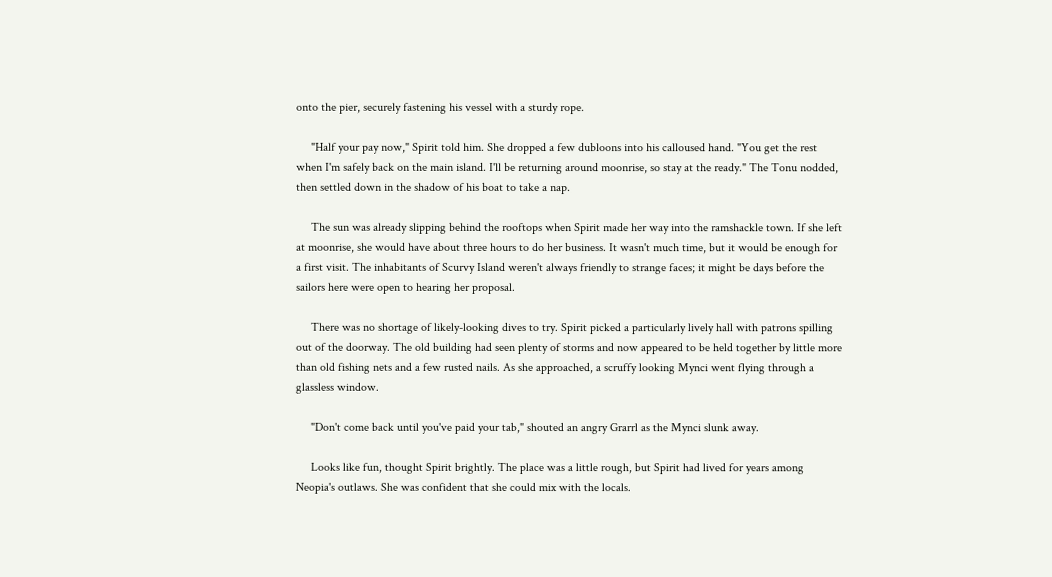onto the pier, securely fastening his vessel with a sturdy rope.

     "Half your pay now," Spirit told him. She dropped a few dubloons into his calloused hand. "You get the rest when I'm safely back on the main island. I'll be returning around moonrise, so stay at the ready." The Tonu nodded, then settled down in the shadow of his boat to take a nap.

     The sun was already slipping behind the rooftops when Spirit made her way into the ramshackle town. If she left at moonrise, she would have about three hours to do her business. It wasn't much time, but it would be enough for a first visit. The inhabitants of Scurvy Island weren't always friendly to strange faces; it might be days before the sailors here were open to hearing her proposal.

     There was no shortage of likely-looking dives to try. Spirit picked a particularly lively hall with patrons spilling out of the doorway. The old building had seen plenty of storms and now appeared to be held together by little more than old fishing nets and a few rusted nails. As she approached, a scruffy looking Mynci went flying through a glassless window.

     "Don't come back until you've paid your tab," shouted an angry Grarrl as the Mynci slunk away.

     Looks like fun, thought Spirit brightly. The place was a little rough, but Spirit had lived for years among Neopia's outlaws. She was confident that she could mix with the locals.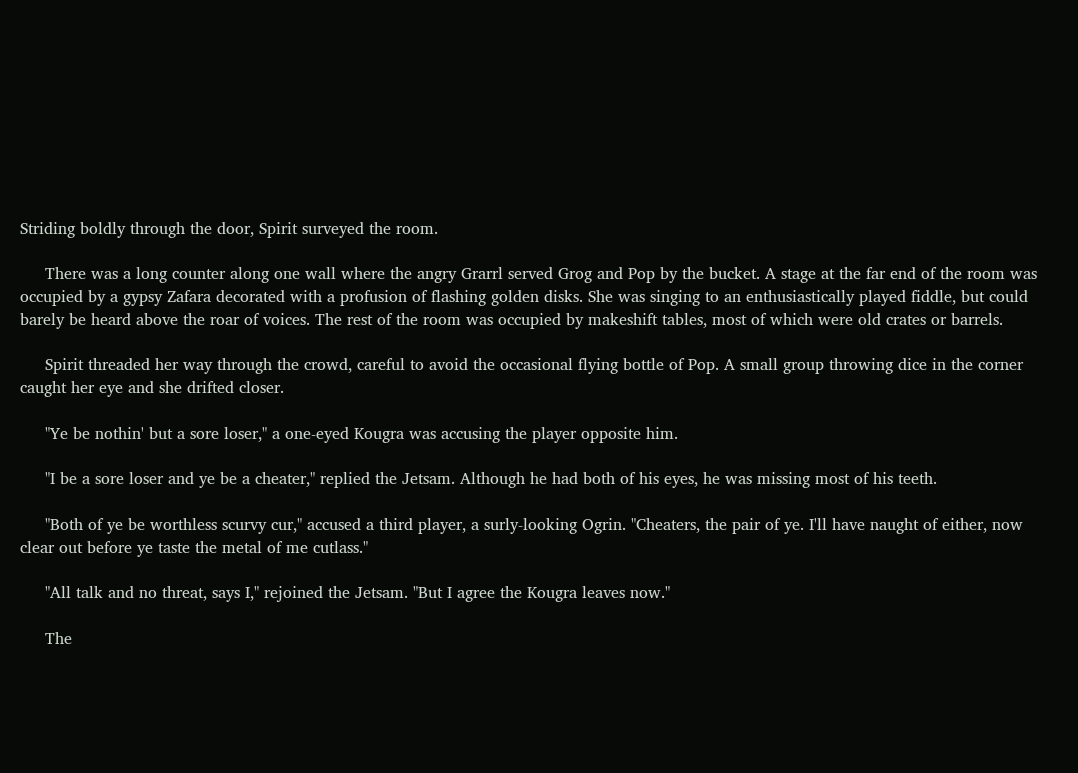Striding boldly through the door, Spirit surveyed the room.

     There was a long counter along one wall where the angry Grarrl served Grog and Pop by the bucket. A stage at the far end of the room was occupied by a gypsy Zafara decorated with a profusion of flashing golden disks. She was singing to an enthusiastically played fiddle, but could barely be heard above the roar of voices. The rest of the room was occupied by makeshift tables, most of which were old crates or barrels.

     Spirit threaded her way through the crowd, careful to avoid the occasional flying bottle of Pop. A small group throwing dice in the corner caught her eye and she drifted closer.

     "Ye be nothin' but a sore loser," a one-eyed Kougra was accusing the player opposite him.

     "I be a sore loser and ye be a cheater," replied the Jetsam. Although he had both of his eyes, he was missing most of his teeth.

     "Both of ye be worthless scurvy cur," accused a third player, a surly-looking Ogrin. "Cheaters, the pair of ye. I'll have naught of either, now clear out before ye taste the metal of me cutlass."

     "All talk and no threat, says I," rejoined the Jetsam. "But I agree the Kougra leaves now."

     The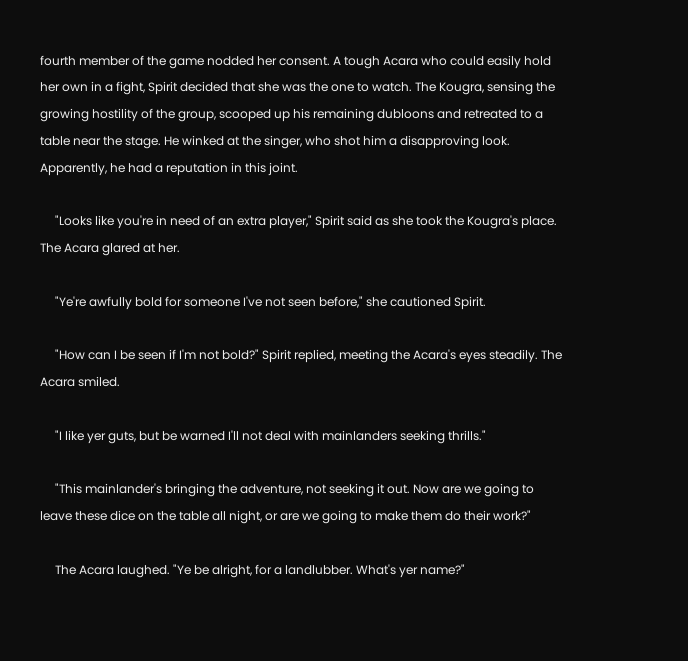fourth member of the game nodded her consent. A tough Acara who could easily hold her own in a fight, Spirit decided that she was the one to watch. The Kougra, sensing the growing hostility of the group, scooped up his remaining dubloons and retreated to a table near the stage. He winked at the singer, who shot him a disapproving look. Apparently, he had a reputation in this joint.

     "Looks like you're in need of an extra player," Spirit said as she took the Kougra's place. The Acara glared at her.

     "Ye're awfully bold for someone I've not seen before," she cautioned Spirit.

     "How can I be seen if I'm not bold?" Spirit replied, meeting the Acara's eyes steadily. The Acara smiled.

     "I like yer guts, but be warned I'll not deal with mainlanders seeking thrills."

     "This mainlander's bringing the adventure, not seeking it out. Now are we going to leave these dice on the table all night, or are we going to make them do their work?"

     The Acara laughed. "Ye be alright, for a landlubber. What's yer name?"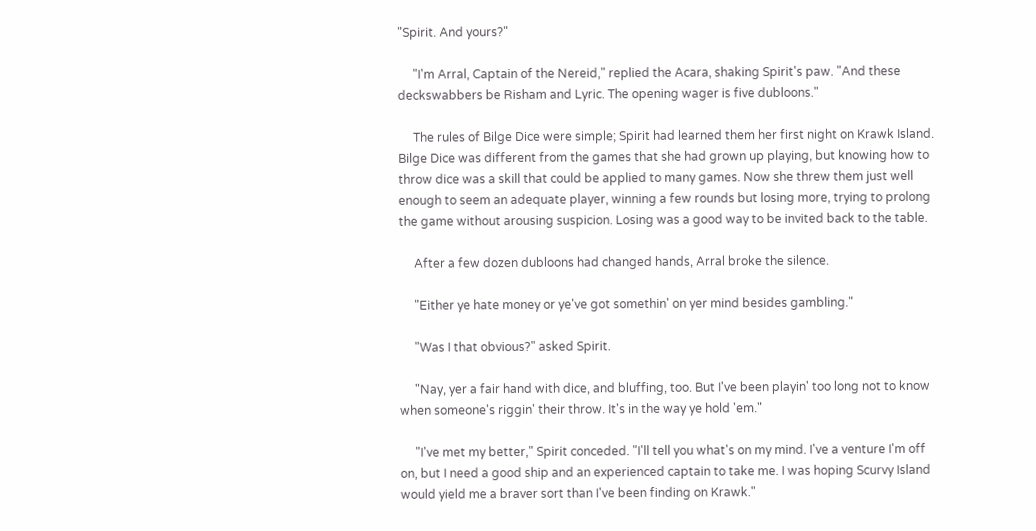"Spirit. And yours?"

     "I'm Arral, Captain of the Nereid," replied the Acara, shaking Spirit's paw. "And these deckswabbers be Risham and Lyric. The opening wager is five dubloons."

     The rules of Bilge Dice were simple; Spirit had learned them her first night on Krawk Island. Bilge Dice was different from the games that she had grown up playing, but knowing how to throw dice was a skill that could be applied to many games. Now she threw them just well enough to seem an adequate player, winning a few rounds but losing more, trying to prolong the game without arousing suspicion. Losing was a good way to be invited back to the table.

     After a few dozen dubloons had changed hands, Arral broke the silence.

     "Either ye hate money or ye've got somethin' on yer mind besides gambling."

     "Was I that obvious?" asked Spirit.

     "Nay, yer a fair hand with dice, and bluffing, too. But I've been playin' too long not to know when someone's riggin' their throw. It's in the way ye hold 'em."

     "I've met my better," Spirit conceded. "I'll tell you what's on my mind. I've a venture I'm off on, but I need a good ship and an experienced captain to take me. I was hoping Scurvy Island would yield me a braver sort than I've been finding on Krawk."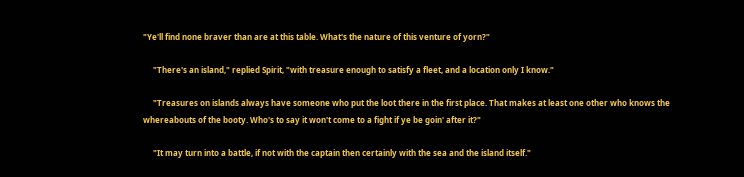"Ye'll find none braver than are at this table. What's the nature of this venture of yorn?"

     "There's an island," replied Spirit, "with treasure enough to satisfy a fleet, and a location only I know."

     "Treasures on islands always have someone who put the loot there in the first place. That makes at least one other who knows the whereabouts of the booty. Who's to say it won't come to a fight if ye be goin' after it?"

     "It may turn into a battle, if not with the captain then certainly with the sea and the island itself."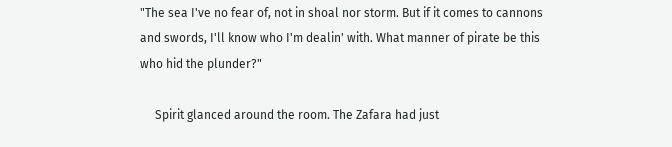"The sea I've no fear of, not in shoal nor storm. But if it comes to cannons and swords, I'll know who I'm dealin' with. What manner of pirate be this who hid the plunder?"

     Spirit glanced around the room. The Zafara had just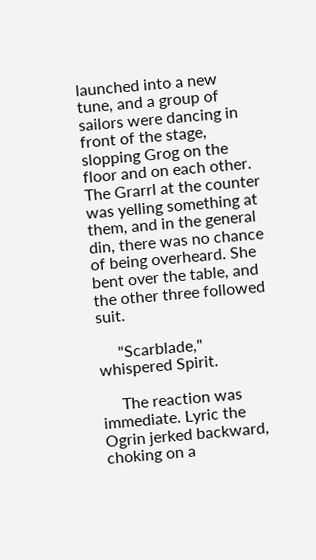launched into a new tune, and a group of sailors were dancing in front of the stage, slopping Grog on the floor and on each other. The Grarrl at the counter was yelling something at them, and in the general din, there was no chance of being overheard. She bent over the table, and the other three followed suit.

     "Scarblade," whispered Spirit.

     The reaction was immediate. Lyric the Ogrin jerked backward, choking on a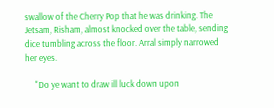swallow of the Cherry Pop that he was drinking. The Jetsam, Risham, almost knocked over the table, sending dice tumbling across the floor. Arral simply narrowed her eyes.

     "Do ye want to draw ill luck down upon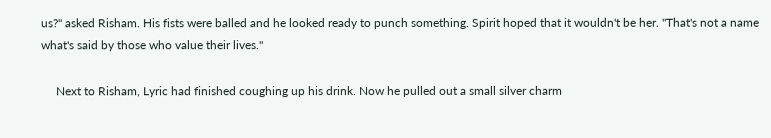us?" asked Risham. His fists were balled and he looked ready to punch something. Spirit hoped that it wouldn't be her. "That's not a name what's said by those who value their lives."

     Next to Risham, Lyric had finished coughing up his drink. Now he pulled out a small silver charm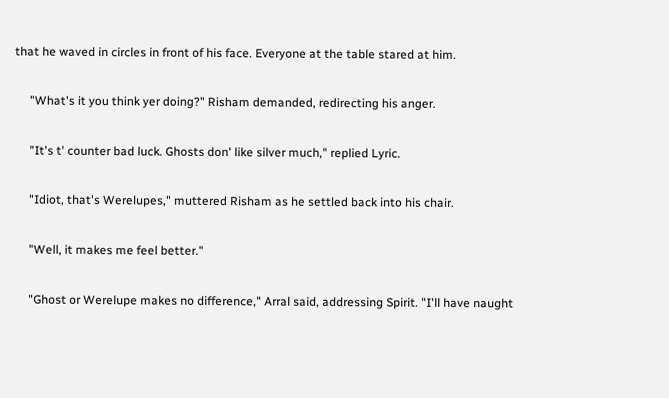that he waved in circles in front of his face. Everyone at the table stared at him.

     "What's it you think yer doing?" Risham demanded, redirecting his anger.

     "It's t' counter bad luck. Ghosts don' like silver much," replied Lyric.

     "Idiot, that's Werelupes," muttered Risham as he settled back into his chair.

     "Well, it makes me feel better."

     "Ghost or Werelupe makes no difference," Arral said, addressing Spirit. "I'll have naught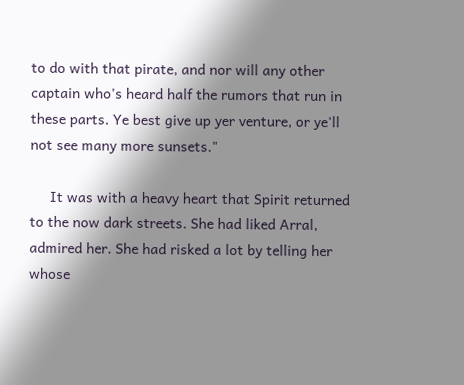to do with that pirate, and nor will any other captain who's heard half the rumors that run in these parts. Ye best give up yer venture, or ye'll not see many more sunsets."

     It was with a heavy heart that Spirit returned to the now dark streets. She had liked Arral, admired her. She had risked a lot by telling her whose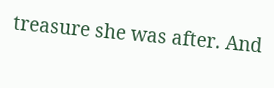treasure she was after. And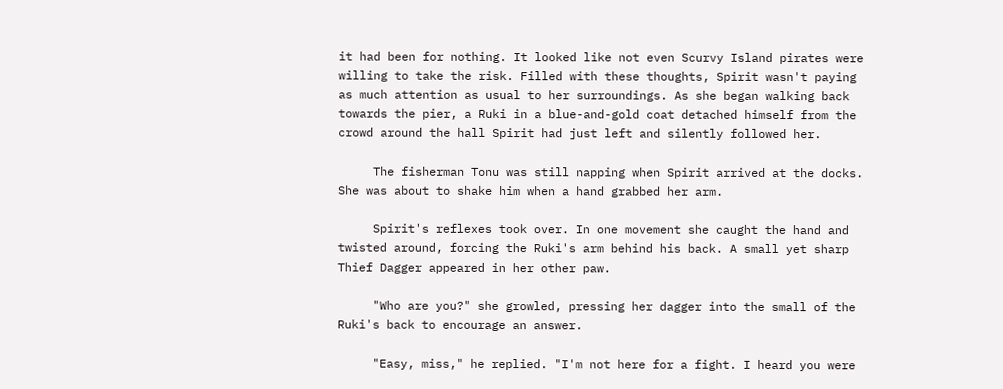it had been for nothing. It looked like not even Scurvy Island pirates were willing to take the risk. Filled with these thoughts, Spirit wasn't paying as much attention as usual to her surroundings. As she began walking back towards the pier, a Ruki in a blue-and-gold coat detached himself from the crowd around the hall Spirit had just left and silently followed her.

     The fisherman Tonu was still napping when Spirit arrived at the docks. She was about to shake him when a hand grabbed her arm.

     Spirit's reflexes took over. In one movement she caught the hand and twisted around, forcing the Ruki's arm behind his back. A small yet sharp Thief Dagger appeared in her other paw.

     "Who are you?" she growled, pressing her dagger into the small of the Ruki's back to encourage an answer.

     "Easy, miss," he replied. "I'm not here for a fight. I heard you were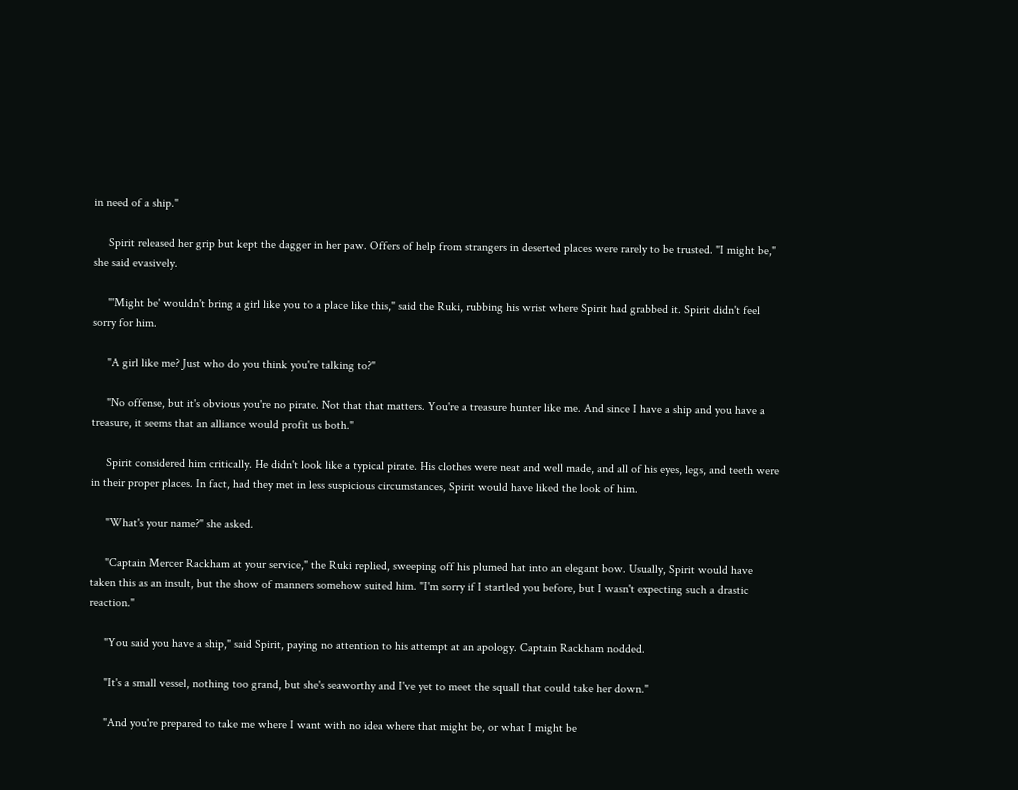in need of a ship."

     Spirit released her grip but kept the dagger in her paw. Offers of help from strangers in deserted places were rarely to be trusted. "I might be," she said evasively.

     "'Might be' wouldn't bring a girl like you to a place like this," said the Ruki, rubbing his wrist where Spirit had grabbed it. Spirit didn't feel sorry for him.

     "A girl like me? Just who do you think you're talking to?"

     "No offense, but it's obvious you're no pirate. Not that that matters. You're a treasure hunter like me. And since I have a ship and you have a treasure, it seems that an alliance would profit us both."

     Spirit considered him critically. He didn't look like a typical pirate. His clothes were neat and well made, and all of his eyes, legs, and teeth were in their proper places. In fact, had they met in less suspicious circumstances, Spirit would have liked the look of him.

     "What's your name?" she asked.

     "Captain Mercer Rackham at your service," the Ruki replied, sweeping off his plumed hat into an elegant bow. Usually, Spirit would have taken this as an insult, but the show of manners somehow suited him. "I'm sorry if I startled you before, but I wasn't expecting such a drastic reaction."

     "You said you have a ship," said Spirit, paying no attention to his attempt at an apology. Captain Rackham nodded.

     "It's a small vessel, nothing too grand, but she's seaworthy and I've yet to meet the squall that could take her down."

     "And you're prepared to take me where I want with no idea where that might be, or what I might be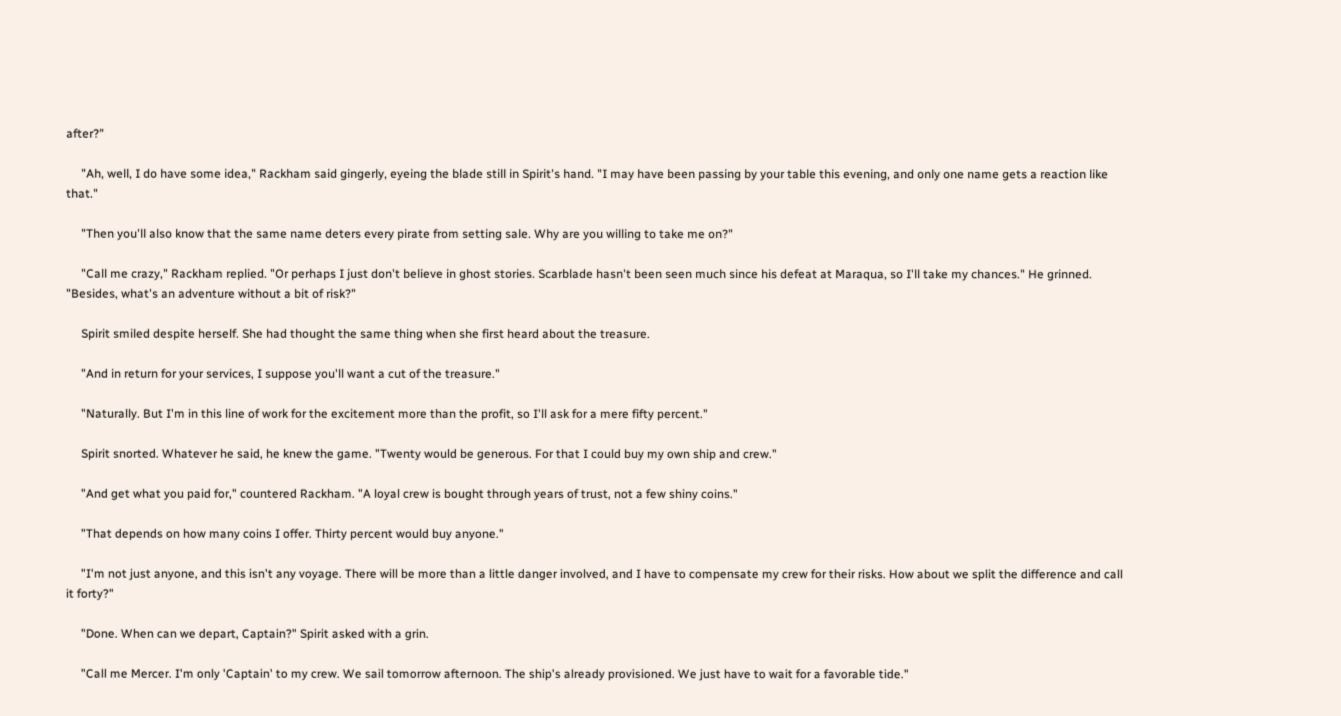after?"

     "Ah, well, I do have some idea," Rackham said gingerly, eyeing the blade still in Spirit's hand. "I may have been passing by your table this evening, and only one name gets a reaction like that."

     "Then you'll also know that the same name deters every pirate from setting sale. Why are you willing to take me on?"

     "Call me crazy," Rackham replied. "Or perhaps I just don't believe in ghost stories. Scarblade hasn't been seen much since his defeat at Maraqua, so I'll take my chances." He grinned. "Besides, what's an adventure without a bit of risk?"

     Spirit smiled despite herself. She had thought the same thing when she first heard about the treasure.

     "And in return for your services, I suppose you'll want a cut of the treasure."

     "Naturally. But I'm in this line of work for the excitement more than the profit, so I'll ask for a mere fifty percent."

     Spirit snorted. Whatever he said, he knew the game. "Twenty would be generous. For that I could buy my own ship and crew."

     "And get what you paid for," countered Rackham. "A loyal crew is bought through years of trust, not a few shiny coins."

     "That depends on how many coins I offer. Thirty percent would buy anyone."

     "I'm not just anyone, and this isn't any voyage. There will be more than a little danger involved, and I have to compensate my crew for their risks. How about we split the difference and call it forty?"

     "Done. When can we depart, Captain?" Spirit asked with a grin.

     "Call me Mercer. I'm only 'Captain' to my crew. We sail tomorrow afternoon. The ship's already provisioned. We just have to wait for a favorable tide."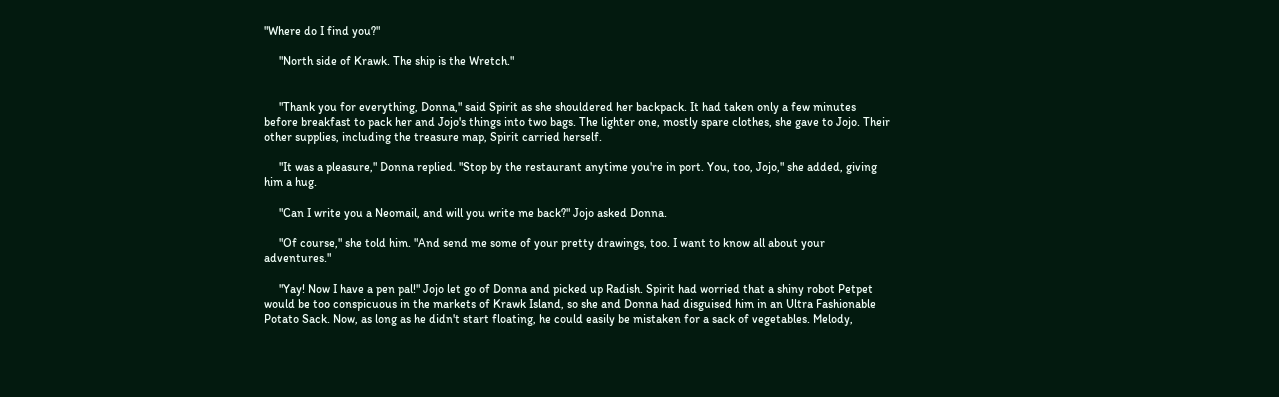"Where do I find you?"

     "North side of Krawk. The ship is the Wretch."


     "Thank you for everything, Donna," said Spirit as she shouldered her backpack. It had taken only a few minutes before breakfast to pack her and Jojo's things into two bags. The lighter one, mostly spare clothes, she gave to Jojo. Their other supplies, including the treasure map, Spirit carried herself.

     "It was a pleasure," Donna replied. "Stop by the restaurant anytime you're in port. You, too, Jojo," she added, giving him a hug.

     "Can I write you a Neomail, and will you write me back?" Jojo asked Donna.

     "Of course," she told him. "And send me some of your pretty drawings, too. I want to know all about your adventures."

     "Yay! Now I have a pen pal!" Jojo let go of Donna and picked up Radish. Spirit had worried that a shiny robot Petpet would be too conspicuous in the markets of Krawk Island, so she and Donna had disguised him in an Ultra Fashionable Potato Sack. Now, as long as he didn't start floating, he could easily be mistaken for a sack of vegetables. Melody,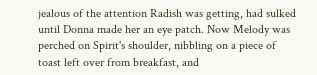jealous of the attention Radish was getting, had sulked until Donna made her an eye patch. Now Melody was perched on Spirit's shoulder, nibbling on a piece of toast left over from breakfast, and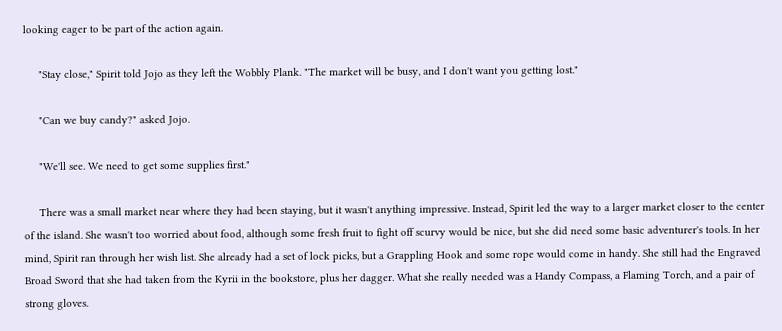looking eager to be part of the action again.

     "Stay close," Spirit told Jojo as they left the Wobbly Plank. "The market will be busy, and I don't want you getting lost."

     "Can we buy candy?" asked Jojo.

     "We'll see. We need to get some supplies first."

     There was a small market near where they had been staying, but it wasn't anything impressive. Instead, Spirit led the way to a larger market closer to the center of the island. She wasn't too worried about food, although some fresh fruit to fight off scurvy would be nice, but she did need some basic adventurer's tools. In her mind, Spirit ran through her wish list. She already had a set of lock picks, but a Grappling Hook and some rope would come in handy. She still had the Engraved Broad Sword that she had taken from the Kyrii in the bookstore, plus her dagger. What she really needed was a Handy Compass, a Flaming Torch, and a pair of strong gloves.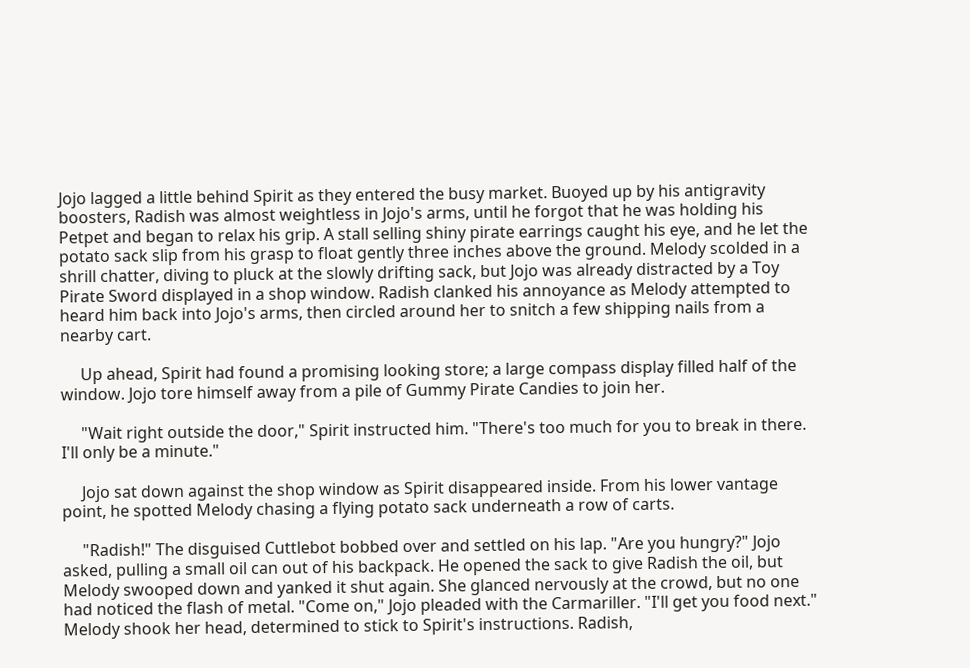Jojo lagged a little behind Spirit as they entered the busy market. Buoyed up by his antigravity boosters, Radish was almost weightless in Jojo's arms, until he forgot that he was holding his Petpet and began to relax his grip. A stall selling shiny pirate earrings caught his eye, and he let the potato sack slip from his grasp to float gently three inches above the ground. Melody scolded in a shrill chatter, diving to pluck at the slowly drifting sack, but Jojo was already distracted by a Toy Pirate Sword displayed in a shop window. Radish clanked his annoyance as Melody attempted to heard him back into Jojo's arms, then circled around her to snitch a few shipping nails from a nearby cart.

     Up ahead, Spirit had found a promising looking store; a large compass display filled half of the window. Jojo tore himself away from a pile of Gummy Pirate Candies to join her.

     "Wait right outside the door," Spirit instructed him. "There's too much for you to break in there. I'll only be a minute."

     Jojo sat down against the shop window as Spirit disappeared inside. From his lower vantage point, he spotted Melody chasing a flying potato sack underneath a row of carts.

     "Radish!" The disguised Cuttlebot bobbed over and settled on his lap. "Are you hungry?" Jojo asked, pulling a small oil can out of his backpack. He opened the sack to give Radish the oil, but Melody swooped down and yanked it shut again. She glanced nervously at the crowd, but no one had noticed the flash of metal. "Come on," Jojo pleaded with the Carmariller. "I'll get you food next." Melody shook her head, determined to stick to Spirit's instructions. Radish,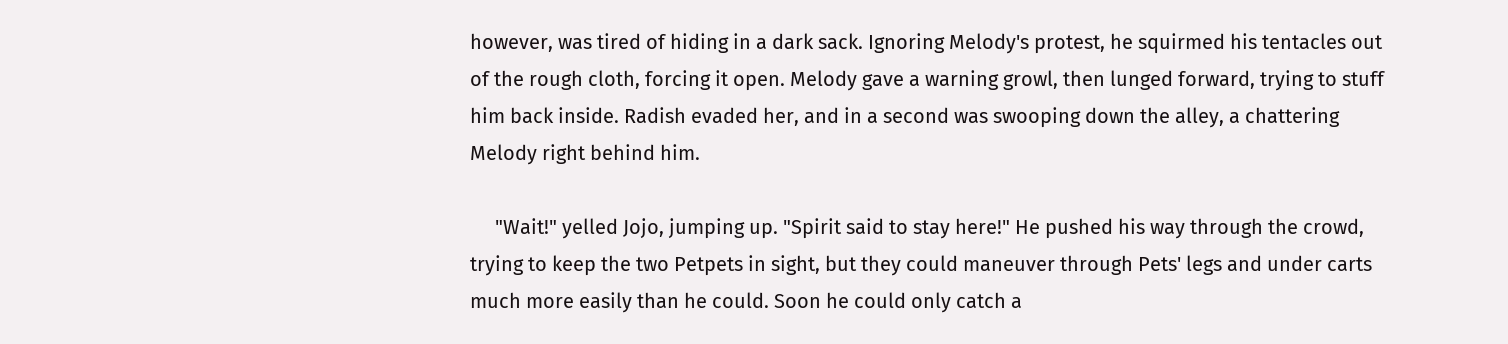however, was tired of hiding in a dark sack. Ignoring Melody's protest, he squirmed his tentacles out of the rough cloth, forcing it open. Melody gave a warning growl, then lunged forward, trying to stuff him back inside. Radish evaded her, and in a second was swooping down the alley, a chattering Melody right behind him.

     "Wait!" yelled Jojo, jumping up. "Spirit said to stay here!" He pushed his way through the crowd, trying to keep the two Petpets in sight, but they could maneuver through Pets' legs and under carts much more easily than he could. Soon he could only catch a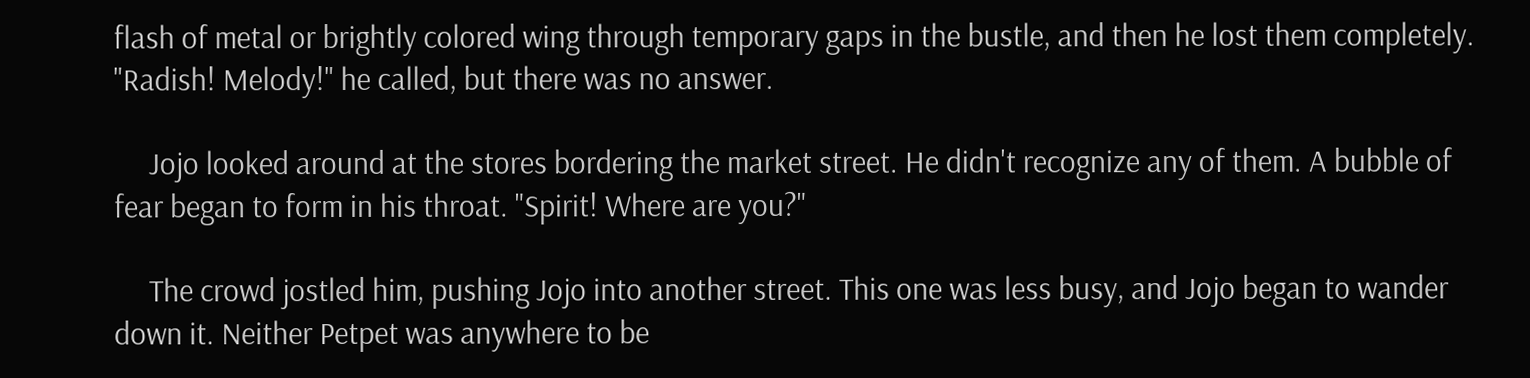flash of metal or brightly colored wing through temporary gaps in the bustle, and then he lost them completely. "Radish! Melody!" he called, but there was no answer.

     Jojo looked around at the stores bordering the market street. He didn't recognize any of them. A bubble of fear began to form in his throat. "Spirit! Where are you?"

     The crowd jostled him, pushing Jojo into another street. This one was less busy, and Jojo began to wander down it. Neither Petpet was anywhere to be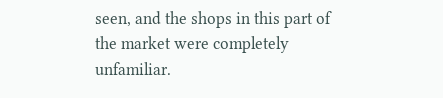seen, and the shops in this part of the market were completely unfamiliar.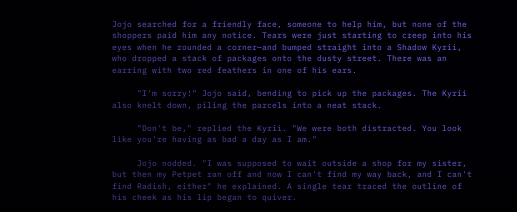Jojo searched for a friendly face, someone to help him, but none of the shoppers paid him any notice. Tears were just starting to creep into his eyes when he rounded a corner—and bumped straight into a Shadow Kyrii, who dropped a stack of packages onto the dusty street. There was an earring with two red feathers in one of his ears.

     "I'm sorry!" Jojo said, bending to pick up the packages. The Kyrii also knelt down, piling the parcels into a neat stack.

     "Don't be," replied the Kyrii. "We were both distracted. You look like you're having as bad a day as I am."

     Jojo nodded. "I was supposed to wait outside a shop for my sister, but then my Petpet ran off and now I can't find my way back, and I can't find Radish, either" he explained. A single tear traced the outline of his cheek as his lip began to quiver.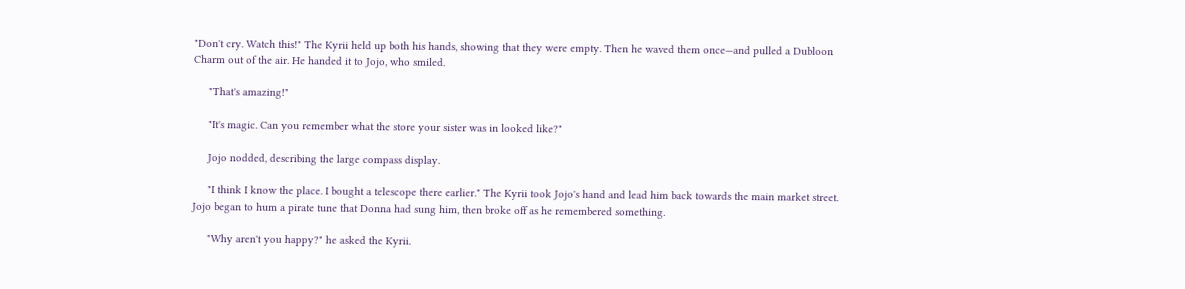"Don't cry. Watch this!" The Kyrii held up both his hands, showing that they were empty. Then he waved them once—and pulled a Dubloon Charm out of the air. He handed it to Jojo, who smiled.

     "That's amazing!"

     "It's magic. Can you remember what the store your sister was in looked like?"

     Jojo nodded, describing the large compass display.

     "I think I know the place. I bought a telescope there earlier." The Kyrii took Jojo's hand and lead him back towards the main market street. Jojo began to hum a pirate tune that Donna had sung him, then broke off as he remembered something.

     "Why aren't you happy?" he asked the Kyrii.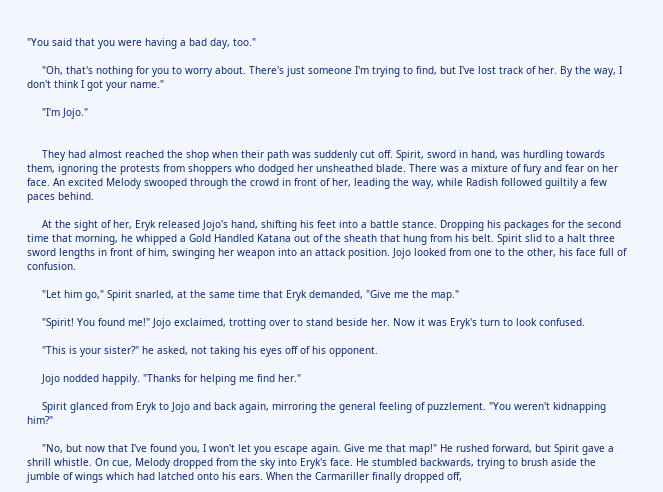"You said that you were having a bad day, too."

     "Oh, that's nothing for you to worry about. There's just someone I'm trying to find, but I've lost track of her. By the way, I don't think I got your name."

     "I'm Jojo."


     They had almost reached the shop when their path was suddenly cut off. Spirit, sword in hand, was hurdling towards them, ignoring the protests from shoppers who dodged her unsheathed blade. There was a mixture of fury and fear on her face. An excited Melody swooped through the crowd in front of her, leading the way, while Radish followed guiltily a few paces behind.

     At the sight of her, Eryk released Jojo's hand, shifting his feet into a battle stance. Dropping his packages for the second time that morning, he whipped a Gold Handled Katana out of the sheath that hung from his belt. Spirit slid to a halt three sword lengths in front of him, swinging her weapon into an attack position. Jojo looked from one to the other, his face full of confusion.

     "Let him go," Spirit snarled, at the same time that Eryk demanded, "Give me the map."

     "Spirit! You found me!" Jojo exclaimed, trotting over to stand beside her. Now it was Eryk's turn to look confused.

     "This is your sister?" he asked, not taking his eyes off of his opponent.

     Jojo nodded happily. "Thanks for helping me find her."

     Spirit glanced from Eryk to Jojo and back again, mirroring the general feeling of puzzlement. "You weren't kidnapping him?"

     "No, but now that I've found you, I won't let you escape again. Give me that map!" He rushed forward, but Spirit gave a shrill whistle. On cue, Melody dropped from the sky into Eryk's face. He stumbled backwards, trying to brush aside the jumble of wings which had latched onto his ears. When the Carmariller finally dropped off,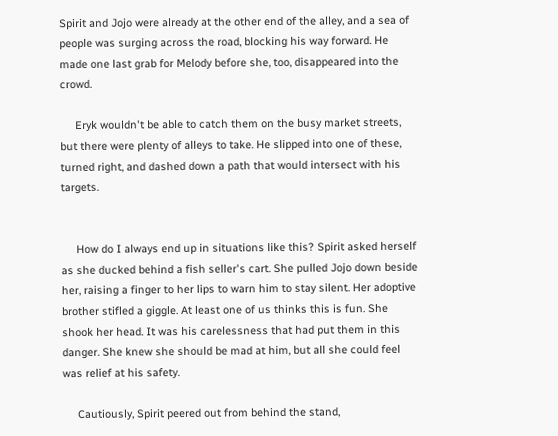Spirit and Jojo were already at the other end of the alley, and a sea of people was surging across the road, blocking his way forward. He made one last grab for Melody before she, too, disappeared into the crowd.

     Eryk wouldn't be able to catch them on the busy market streets, but there were plenty of alleys to take. He slipped into one of these, turned right, and dashed down a path that would intersect with his targets.


     How do I always end up in situations like this? Spirit asked herself as she ducked behind a fish seller's cart. She pulled Jojo down beside her, raising a finger to her lips to warn him to stay silent. Her adoptive brother stifled a giggle. At least one of us thinks this is fun. She shook her head. It was his carelessness that had put them in this danger. She knew she should be mad at him, but all she could feel was relief at his safety.

     Cautiously, Spirit peered out from behind the stand,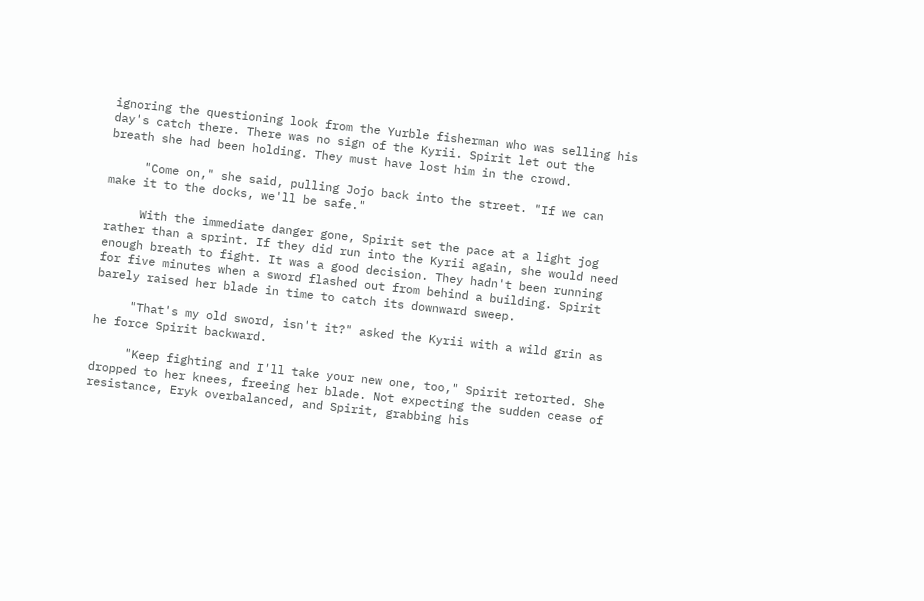ignoring the questioning look from the Yurble fisherman who was selling his day's catch there. There was no sign of the Kyrii. Spirit let out the breath she had been holding. They must have lost him in the crowd.

     "Come on," she said, pulling Jojo back into the street. "If we can make it to the docks, we'll be safe."

     With the immediate danger gone, Spirit set the pace at a light jog rather than a sprint. If they did run into the Kyrii again, she would need enough breath to fight. It was a good decision. They hadn't been running for five minutes when a sword flashed out from behind a building. Spirit barely raised her blade in time to catch its downward sweep.

     "That's my old sword, isn't it?" asked the Kyrii with a wild grin as he force Spirit backward.

     "Keep fighting and I'll take your new one, too," Spirit retorted. She dropped to her knees, freeing her blade. Not expecting the sudden cease of resistance, Eryk overbalanced, and Spirit, grabbing his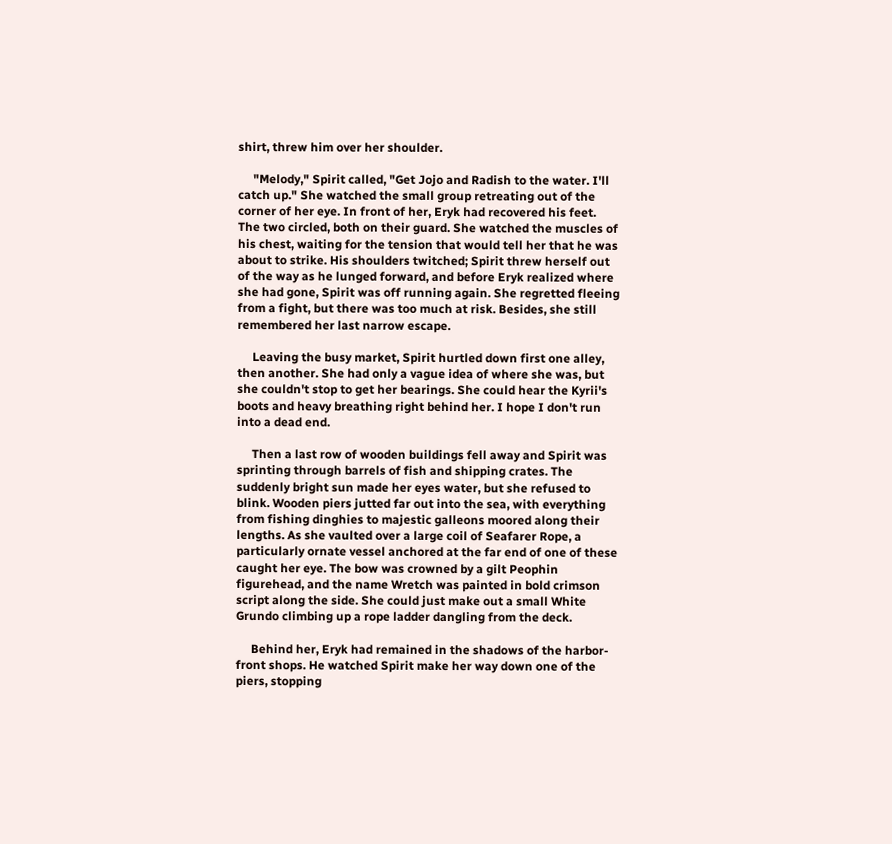shirt, threw him over her shoulder.

     "Melody," Spirit called, "Get Jojo and Radish to the water. I'll catch up." She watched the small group retreating out of the corner of her eye. In front of her, Eryk had recovered his feet. The two circled, both on their guard. She watched the muscles of his chest, waiting for the tension that would tell her that he was about to strike. His shoulders twitched; Spirit threw herself out of the way as he lunged forward, and before Eryk realized where she had gone, Spirit was off running again. She regretted fleeing from a fight, but there was too much at risk. Besides, she still remembered her last narrow escape.

     Leaving the busy market, Spirit hurtled down first one alley, then another. She had only a vague idea of where she was, but she couldn't stop to get her bearings. She could hear the Kyrii's boots and heavy breathing right behind her. I hope I don't run into a dead end.

     Then a last row of wooden buildings fell away and Spirit was sprinting through barrels of fish and shipping crates. The suddenly bright sun made her eyes water, but she refused to blink. Wooden piers jutted far out into the sea, with everything from fishing dinghies to majestic galleons moored along their lengths. As she vaulted over a large coil of Seafarer Rope, a particularly ornate vessel anchored at the far end of one of these caught her eye. The bow was crowned by a gilt Peophin figurehead, and the name Wretch was painted in bold crimson script along the side. She could just make out a small White Grundo climbing up a rope ladder dangling from the deck.

     Behind her, Eryk had remained in the shadows of the harbor-front shops. He watched Spirit make her way down one of the piers, stopping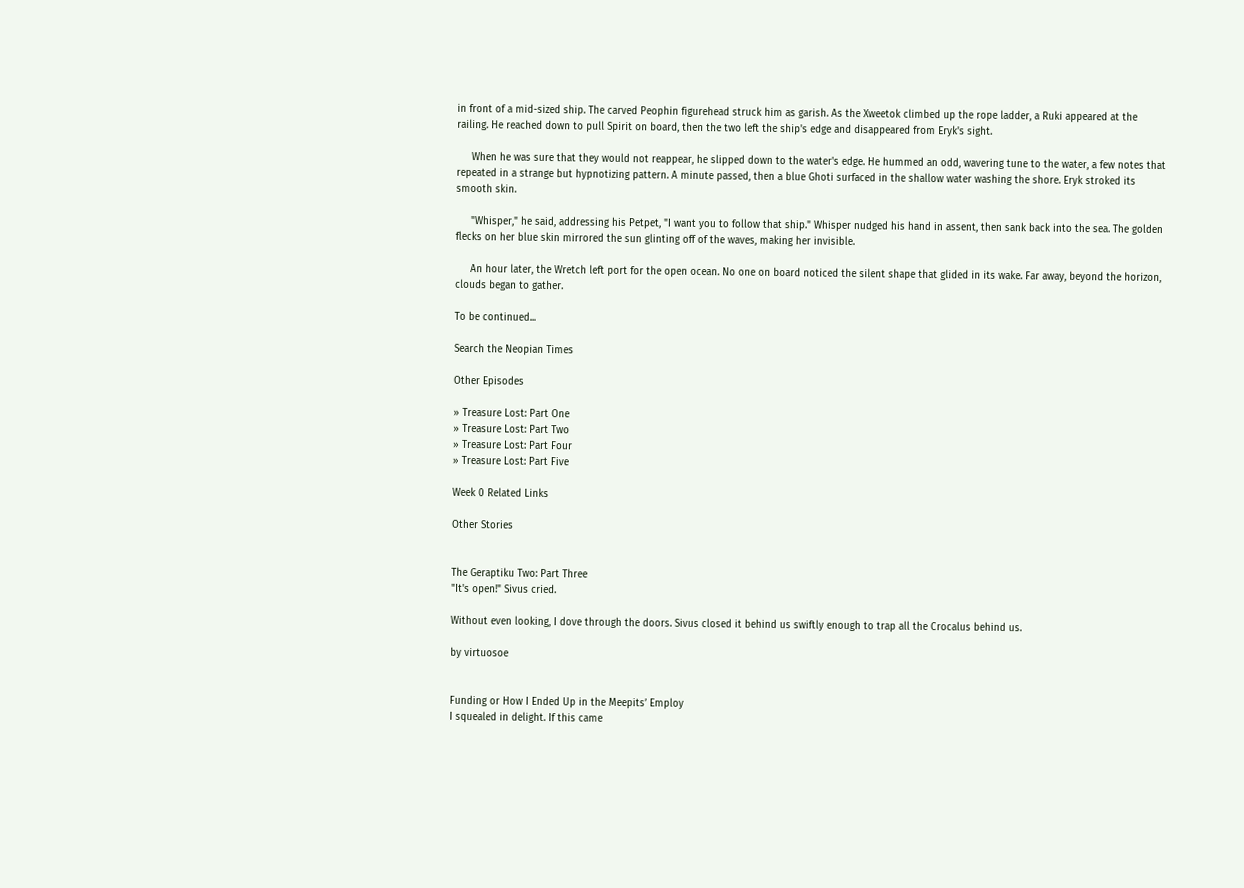in front of a mid-sized ship. The carved Peophin figurehead struck him as garish. As the Xweetok climbed up the rope ladder, a Ruki appeared at the railing. He reached down to pull Spirit on board, then the two left the ship's edge and disappeared from Eryk's sight.

     When he was sure that they would not reappear, he slipped down to the water's edge. He hummed an odd, wavering tune to the water, a few notes that repeated in a strange but hypnotizing pattern. A minute passed, then a blue Ghoti surfaced in the shallow water washing the shore. Eryk stroked its smooth skin.

     "Whisper," he said, addressing his Petpet, "I want you to follow that ship." Whisper nudged his hand in assent, then sank back into the sea. The golden flecks on her blue skin mirrored the sun glinting off of the waves, making her invisible.

     An hour later, the Wretch left port for the open ocean. No one on board noticed the silent shape that glided in its wake. Far away, beyond the horizon, clouds began to gather.

To be continued...

Search the Neopian Times

Other Episodes

» Treasure Lost: Part One
» Treasure Lost: Part Two
» Treasure Lost: Part Four
» Treasure Lost: Part Five

Week 0 Related Links

Other Stories


The Geraptiku Two: Part Three
"It's open!" Sivus cried.

Without even looking, I dove through the doors. Sivus closed it behind us swiftly enough to trap all the Crocalus behind us.

by virtuosoe


Funding or How I Ended Up in the Meepits’ Employ
I squealed in delight. If this came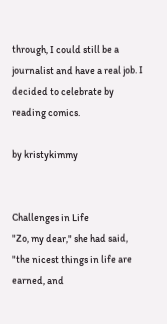through, I could still be a journalist and have a real job. I decided to celebrate by reading comics.

by kristykimmy


Challenges in Life
"Zo, my dear," she had said, "the nicest things in life are earned, and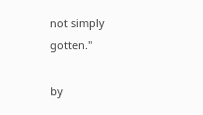not simply gotten."

by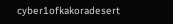cyber1ofkakoradesert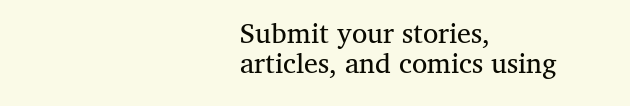Submit your stories, articles, and comics using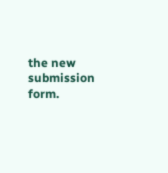the new submission form.